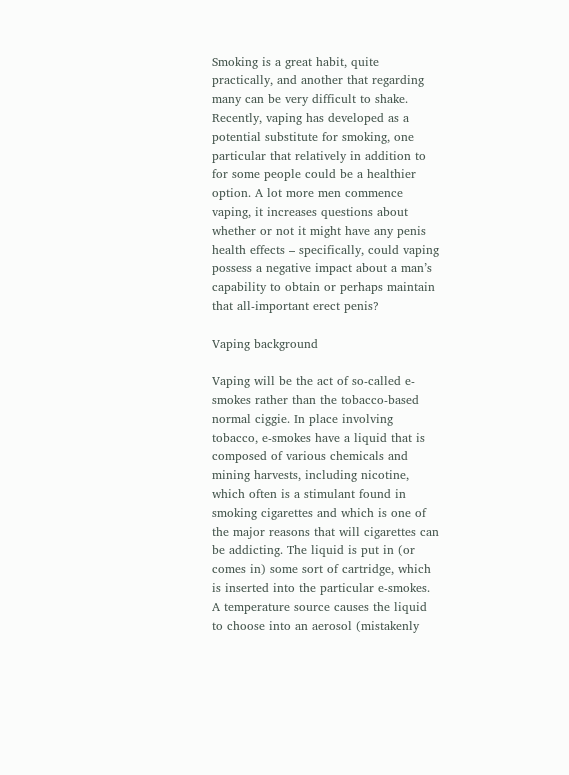Smoking is a great habit, quite practically, and another that regarding many can be very difficult to shake. Recently, vaping has developed as a potential substitute for smoking, one particular that relatively in addition to for some people could be a healthier option. A lot more men commence vaping, it increases questions about whether or not it might have any penis health effects – specifically, could vaping possess a negative impact about a man’s capability to obtain or perhaps maintain that all-important erect penis?

Vaping background

Vaping will be the act of so-called e-smokes rather than the tobacco-based normal ciggie. In place involving tobacco, e-smokes have a liquid that is composed of various chemicals and mining harvests, including nicotine, which often is a stimulant found in smoking cigarettes and which is one of the major reasons that will cigarettes can be addicting. The liquid is put in (or comes in) some sort of cartridge, which is inserted into the particular e-smokes. A temperature source causes the liquid to choose into an aerosol (mistakenly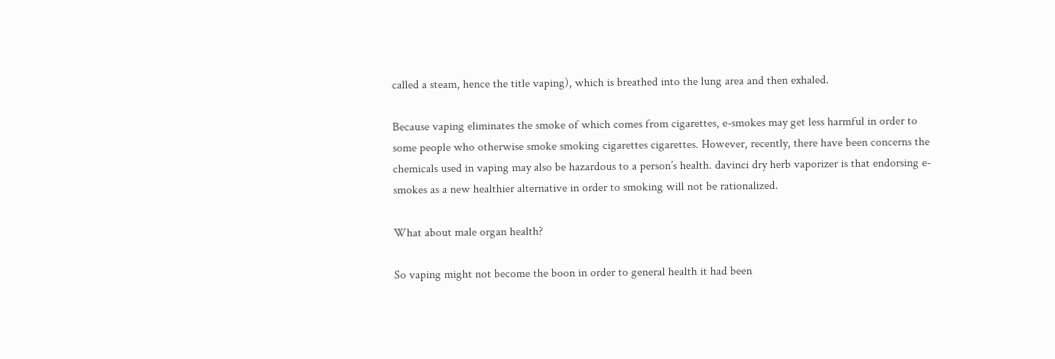called a steam, hence the title vaping), which is breathed into the lung area and then exhaled.

Because vaping eliminates the smoke of which comes from cigarettes, e-smokes may get less harmful in order to some people who otherwise smoke smoking cigarettes cigarettes. However, recently, there have been concerns the chemicals used in vaping may also be hazardous to a person’s health. davinci dry herb vaporizer is that endorsing e-smokes as a new healthier alternative in order to smoking will not be rationalized.

What about male organ health?

So vaping might not become the boon in order to general health it had been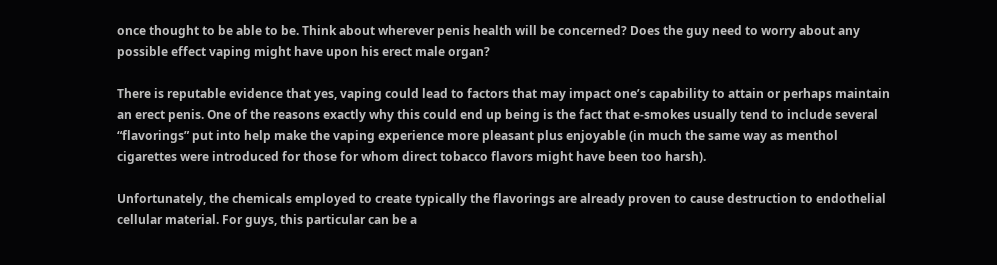once thought to be able to be. Think about wherever penis health will be concerned? Does the guy need to worry about any possible effect vaping might have upon his erect male organ?

There is reputable evidence that yes, vaping could lead to factors that may impact one’s capability to attain or perhaps maintain an erect penis. One of the reasons exactly why this could end up being is the fact that e-smokes usually tend to include several “flavorings” put into help make the vaping experience more pleasant plus enjoyable (in much the same way as menthol cigarettes were introduced for those for whom direct tobacco flavors might have been too harsh).

Unfortunately, the chemicals employed to create typically the flavorings are already proven to cause destruction to endothelial cellular material. For guys, this particular can be a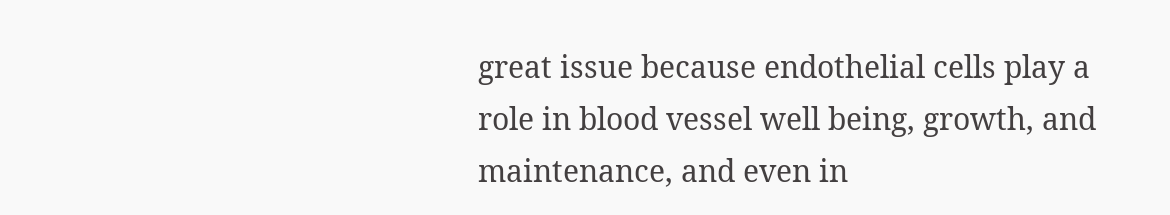great issue because endothelial cells play a role in blood vessel well being, growth, and maintenance, and even in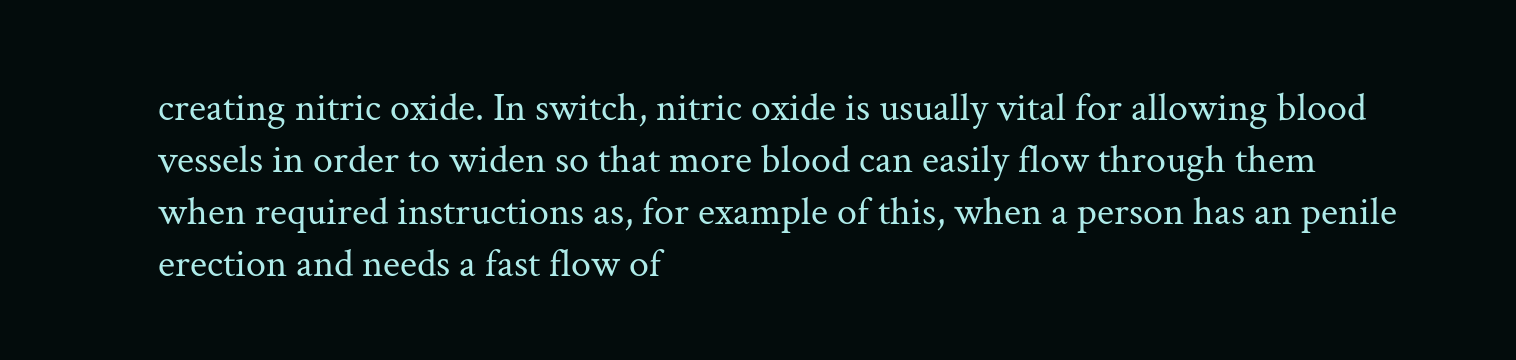creating nitric oxide. In switch, nitric oxide is usually vital for allowing blood vessels in order to widen so that more blood can easily flow through them when required instructions as, for example of this, when a person has an penile erection and needs a fast flow of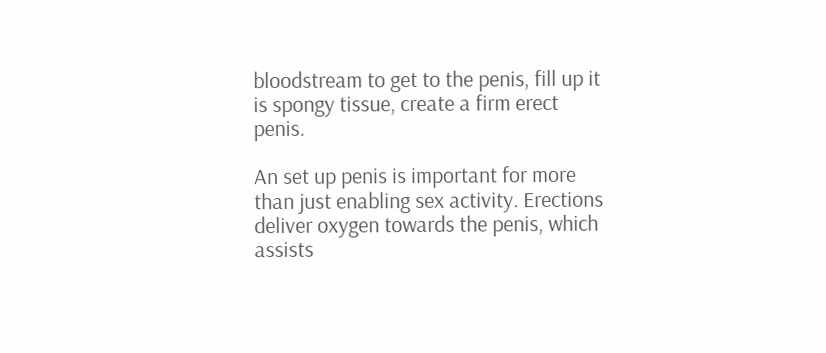bloodstream to get to the penis, fill up it is spongy tissue, create a firm erect penis.

An set up penis is important for more than just enabling sex activity. Erections deliver oxygen towards the penis, which assists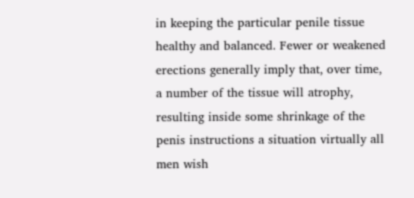in keeping the particular penile tissue healthy and balanced. Fewer or weakened erections generally imply that, over time, a number of the tissue will atrophy, resulting inside some shrinkage of the penis instructions a situation virtually all men wish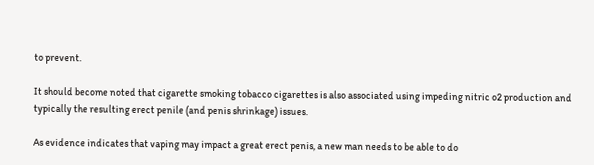to prevent.

It should become noted that cigarette smoking tobacco cigarettes is also associated using impeding nitric o2 production and typically the resulting erect penile (and penis shrinkage) issues.

As evidence indicates that vaping may impact a great erect penis, a new man needs to be able to do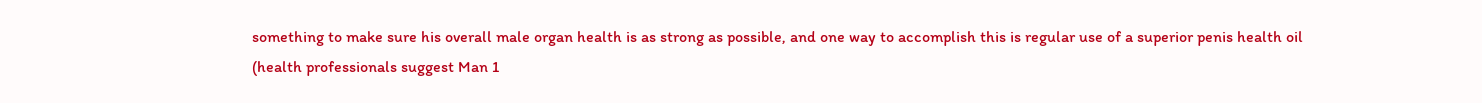something to make sure his overall male organ health is as strong as possible, and one way to accomplish this is regular use of a superior penis health oil (health professionals suggest Man 1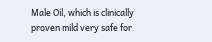Male Oil, which is clinically proven mild very safe for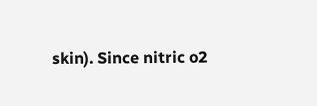skin). Since nitric o2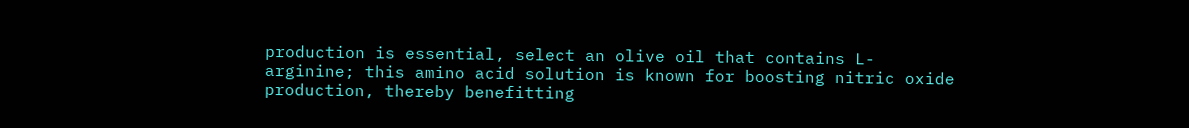production is essential, select an olive oil that contains L-arginine; this amino acid solution is known for boosting nitric oxide production, thereby benefitting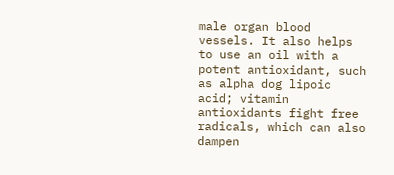male organ blood vessels. It also helps to use an oil with a potent antioxidant, such as alpha dog lipoic acid; vitamin antioxidants fight free radicals, which can also dampen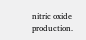nitric oxide production.